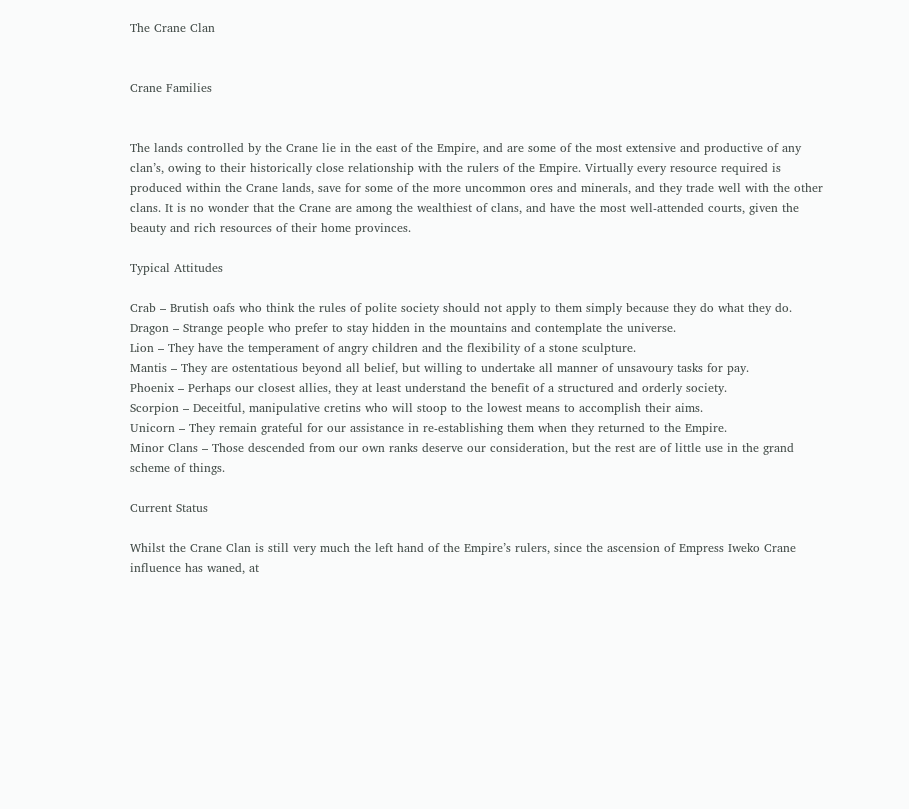The Crane Clan


Crane Families


The lands controlled by the Crane lie in the east of the Empire, and are some of the most extensive and productive of any clan’s, owing to their historically close relationship with the rulers of the Empire. Virtually every resource required is produced within the Crane lands, save for some of the more uncommon ores and minerals, and they trade well with the other clans. It is no wonder that the Crane are among the wealthiest of clans, and have the most well-attended courts, given the beauty and rich resources of their home provinces.

Typical Attitudes

Crab – Brutish oafs who think the rules of polite society should not apply to them simply because they do what they do.
Dragon – Strange people who prefer to stay hidden in the mountains and contemplate the universe.
Lion – They have the temperament of angry children and the flexibility of a stone sculpture.
Mantis – They are ostentatious beyond all belief, but willing to undertake all manner of unsavoury tasks for pay.
Phoenix – Perhaps our closest allies, they at least understand the benefit of a structured and orderly society.
Scorpion – Deceitful, manipulative cretins who will stoop to the lowest means to accomplish their aims.
Unicorn – They remain grateful for our assistance in re-establishing them when they returned to the Empire.
Minor Clans – Those descended from our own ranks deserve our consideration, but the rest are of little use in the grand scheme of things.

Current Status

Whilst the Crane Clan is still very much the left hand of the Empire’s rulers, since the ascension of Empress Iweko Crane influence has waned, at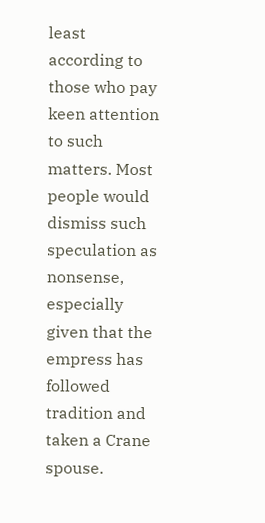least according to those who pay keen attention to such matters. Most people would dismiss such speculation as nonsense, especially given that the empress has followed tradition and taken a Crane spouse.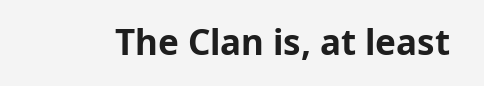The Clan is, at least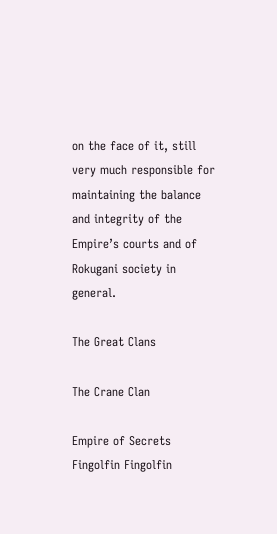on the face of it, still very much responsible for maintaining the balance and integrity of the Empire’s courts and of Rokugani society in general.

The Great Clans

The Crane Clan

Empire of Secrets Fingolfin Fingolfin